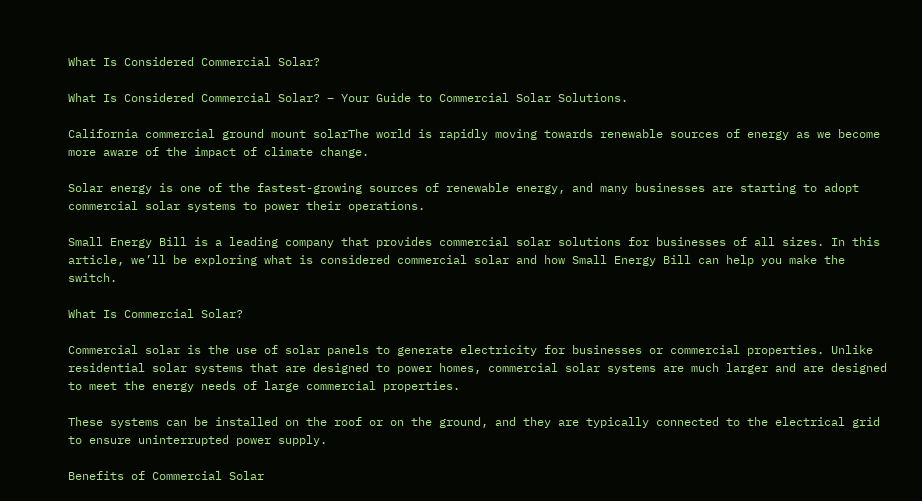What Is Considered Commercial Solar?

What Is Considered Commercial Solar? – Your Guide to Commercial Solar Solutions.

California commercial ground mount solarThe world is rapidly moving towards renewable sources of energy as we become more aware of the impact of climate change.

Solar energy is one of the fastest-growing sources of renewable energy, and many businesses are starting to adopt commercial solar systems to power their operations.

Small Energy Bill is a leading company that provides commercial solar solutions for businesses of all sizes. In this article, we’ll be exploring what is considered commercial solar and how Small Energy Bill can help you make the switch.

What Is Commercial Solar?

Commercial solar is the use of solar panels to generate electricity for businesses or commercial properties. Unlike residential solar systems that are designed to power homes, commercial solar systems are much larger and are designed to meet the energy needs of large commercial properties.

These systems can be installed on the roof or on the ground, and they are typically connected to the electrical grid to ensure uninterrupted power supply.

Benefits of Commercial Solar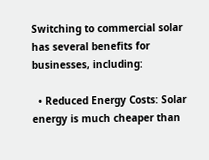Switching to commercial solar has several benefits for businesses, including:

  • Reduced Energy Costs: Solar energy is much cheaper than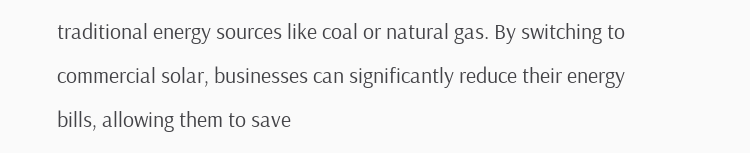traditional energy sources like coal or natural gas. By switching to commercial solar, businesses can significantly reduce their energy bills, allowing them to save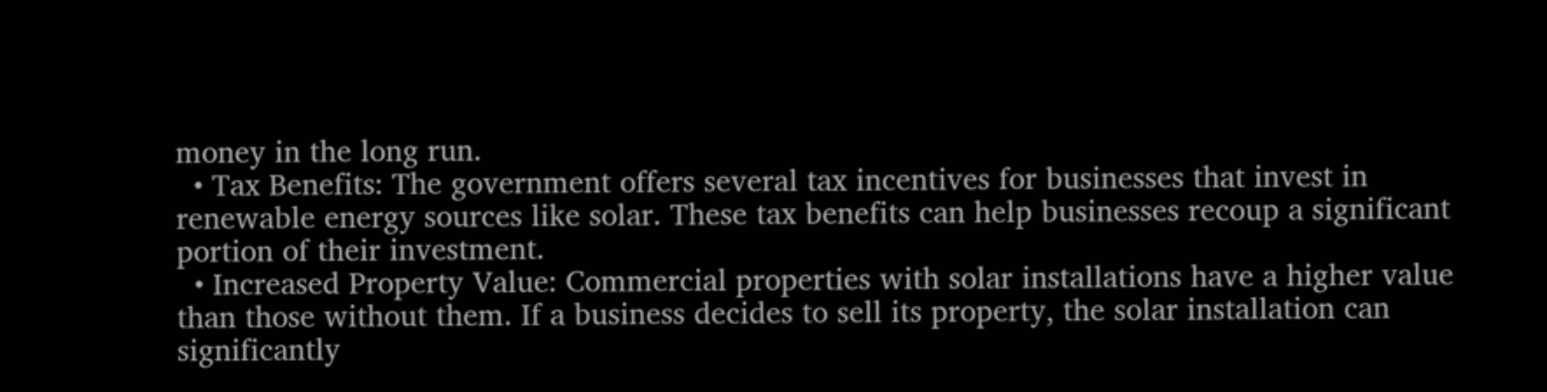money in the long run.
  • Tax Benefits: The government offers several tax incentives for businesses that invest in renewable energy sources like solar. These tax benefits can help businesses recoup a significant portion of their investment.
  • Increased Property Value: Commercial properties with solar installations have a higher value than those without them. If a business decides to sell its property, the solar installation can significantly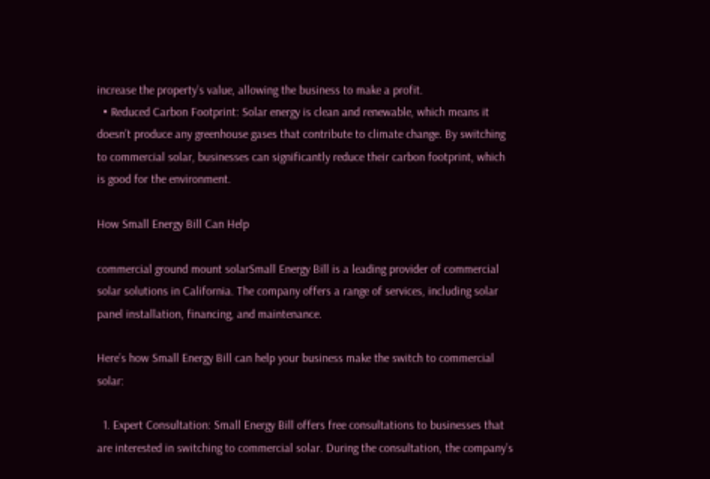increase the property’s value, allowing the business to make a profit.
  • Reduced Carbon Footprint: Solar energy is clean and renewable, which means it doesn’t produce any greenhouse gases that contribute to climate change. By switching to commercial solar, businesses can significantly reduce their carbon footprint, which is good for the environment.

How Small Energy Bill Can Help

commercial ground mount solarSmall Energy Bill is a leading provider of commercial solar solutions in California. The company offers a range of services, including solar panel installation, financing, and maintenance.

Here’s how Small Energy Bill can help your business make the switch to commercial solar:

  1. Expert Consultation: Small Energy Bill offers free consultations to businesses that are interested in switching to commercial solar. During the consultation, the company’s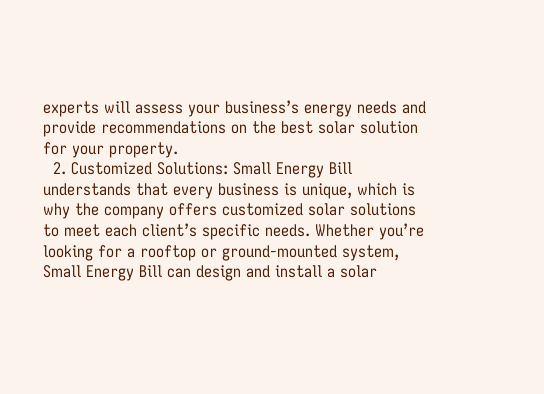experts will assess your business’s energy needs and provide recommendations on the best solar solution for your property.
  2. Customized Solutions: Small Energy Bill understands that every business is unique, which is why the company offers customized solar solutions to meet each client’s specific needs. Whether you’re looking for a rooftop or ground-mounted system, Small Energy Bill can design and install a solar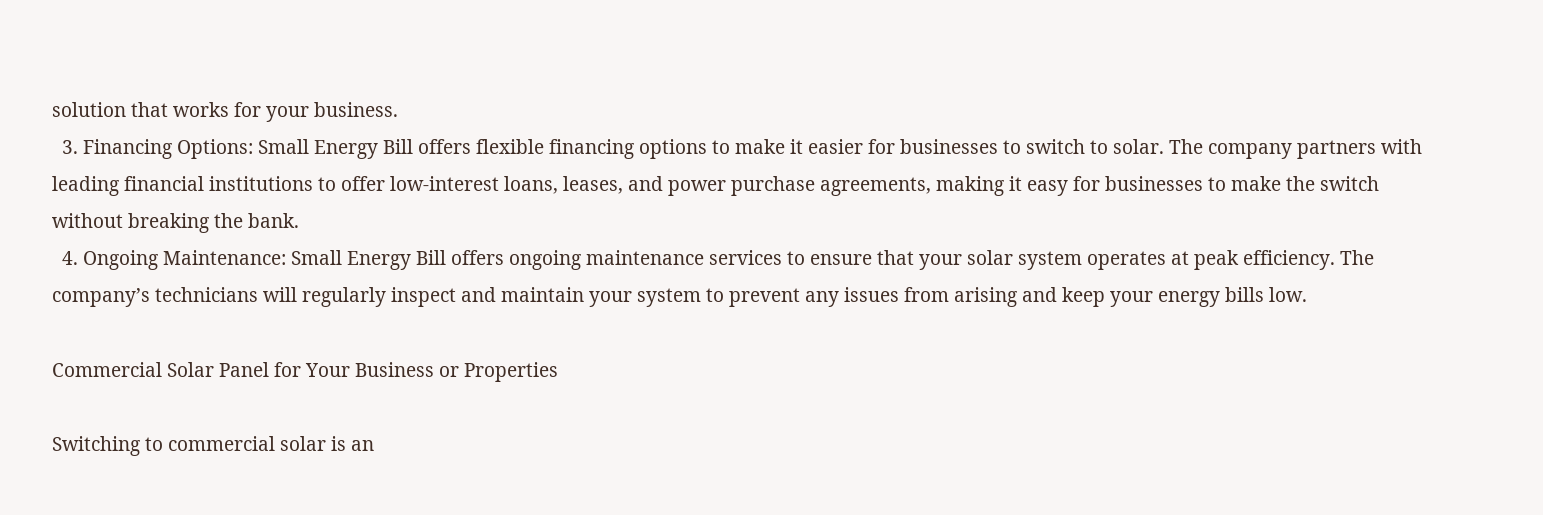solution that works for your business.
  3. Financing Options: Small Energy Bill offers flexible financing options to make it easier for businesses to switch to solar. The company partners with leading financial institutions to offer low-interest loans, leases, and power purchase agreements, making it easy for businesses to make the switch without breaking the bank.
  4. Ongoing Maintenance: Small Energy Bill offers ongoing maintenance services to ensure that your solar system operates at peak efficiency. The company’s technicians will regularly inspect and maintain your system to prevent any issues from arising and keep your energy bills low.

Commercial Solar Panel for Your Business or Properties

Switching to commercial solar is an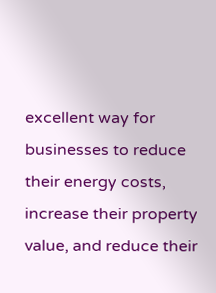excellent way for businesses to reduce their energy costs, increase their property value, and reduce their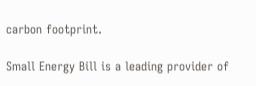carbon footprint.

Small Energy Bill is a leading provider of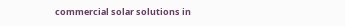commercial solar solutions in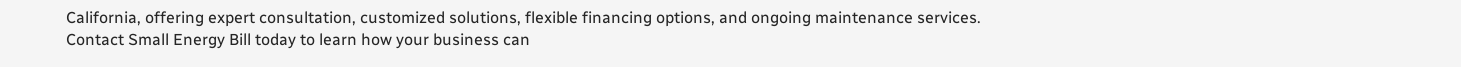California, offering expert consultation, customized solutions, flexible financing options, and ongoing maintenance services. Contact Small Energy Bill today to learn how your business can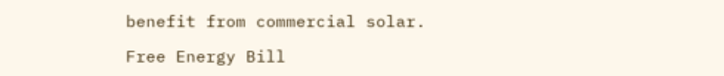benefit from commercial solar.

Free Energy Bill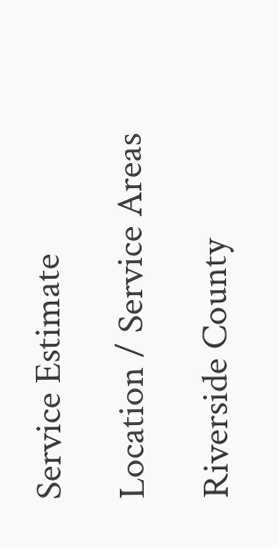Service Estimate

Location / Service Areas

Riverside County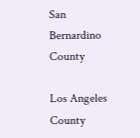San Bernardino County

Los Angeles County